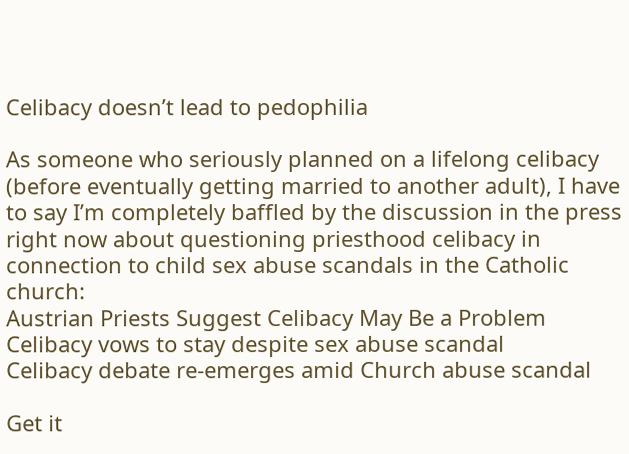Celibacy doesn’t lead to pedophilia

As someone who seriously planned on a lifelong celibacy (before eventually getting married to another adult), I have to say I’m completely baffled by the discussion in the press right now about questioning priesthood celibacy in connection to child sex abuse scandals in the Catholic church:
Austrian Priests Suggest Celibacy May Be a Problem
Celibacy vows to stay despite sex abuse scandal
Celibacy debate re-emerges amid Church abuse scandal

Get it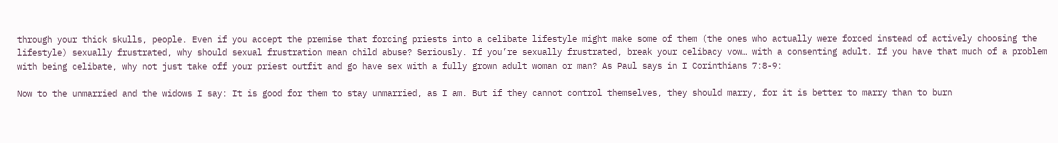through your thick skulls, people. Even if you accept the premise that forcing priests into a celibate lifestyle might make some of them (the ones who actually were forced instead of actively choosing the lifestyle) sexually frustrated, why should sexual frustration mean child abuse? Seriously. If you’re sexually frustrated, break your celibacy vow… with a consenting adult. If you have that much of a problem with being celibate, why not just take off your priest outfit and go have sex with a fully grown adult woman or man? As Paul says in I Corinthians 7:8-9:

Now to the unmarried and the widows I say: It is good for them to stay unmarried, as I am. But if they cannot control themselves, they should marry, for it is better to marry than to burn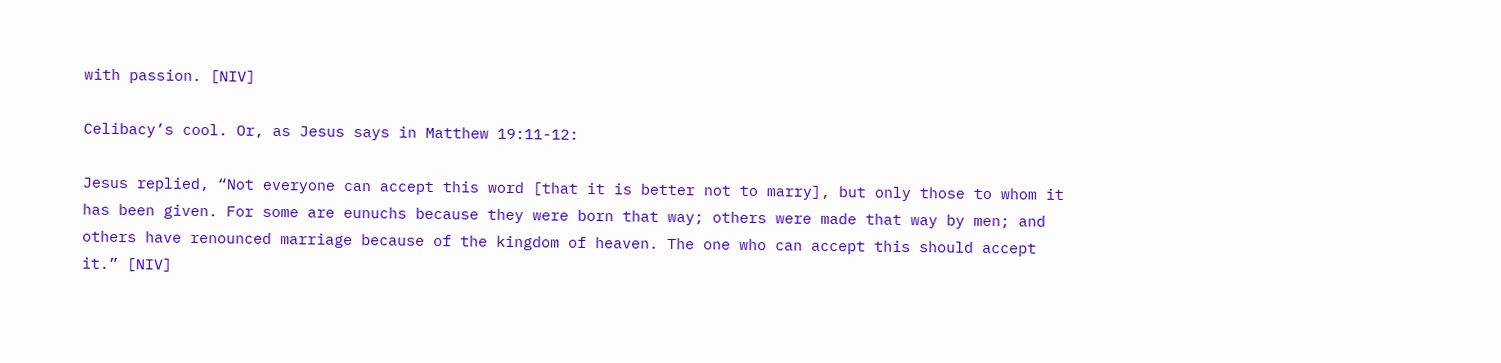with passion. [NIV]

Celibacy’s cool. Or, as Jesus says in Matthew 19:11-12:

Jesus replied, “Not everyone can accept this word [that it is better not to marry], but only those to whom it has been given. For some are eunuchs because they were born that way; others were made that way by men; and others have renounced marriage because of the kingdom of heaven. The one who can accept this should accept it.” [NIV]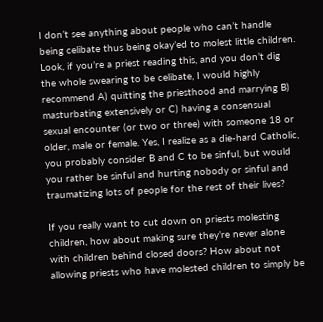I don’t see anything about people who can’t handle being celibate thus being okay’ed to molest little children. Look, if you’re a priest reading this, and you don’t dig the whole swearing to be celibate, I would highly recommend A) quitting the priesthood and marrying B) masturbating extensively or C) having a consensual sexual encounter (or two or three) with someone 18 or older, male or female. Yes, I realize as a die-hard Catholic, you probably consider B and C to be sinful, but would you rather be sinful and hurting nobody or sinful and traumatizing lots of people for the rest of their lives?

If you really want to cut down on priests molesting children, how about making sure they’re never alone with children behind closed doors? How about not allowing priests who have molested children to simply be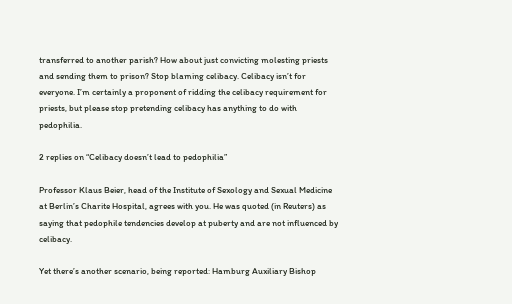transferred to another parish? How about just convicting molesting priests and sending them to prison? Stop blaming celibacy. Celibacy isn’t for everyone. I’m certainly a proponent of ridding the celibacy requirement for priests, but please stop pretending celibacy has anything to do with pedophilia.

2 replies on “Celibacy doesn’t lead to pedophilia”

Professor Klaus Beier, head of the Institute of Sexology and Sexual Medicine at Berlin’s Charite Hospital, agrees with you. He was quoted (in Reuters) as saying that pedophile tendencies develop at puberty and are not influenced by celibacy.

Yet there’s another scenario, being reported: Hamburg Auxiliary Bishop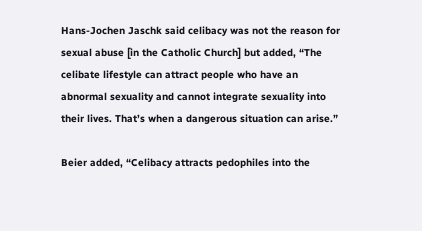Hans-Jochen Jaschk said celibacy was not the reason for sexual abuse [in the Catholic Church] but added, “The celibate lifestyle can attract people who have an abnormal sexuality and cannot integrate sexuality into their lives. That’s when a dangerous situation can arise.”

Beier added, “Celibacy attracts pedophiles into the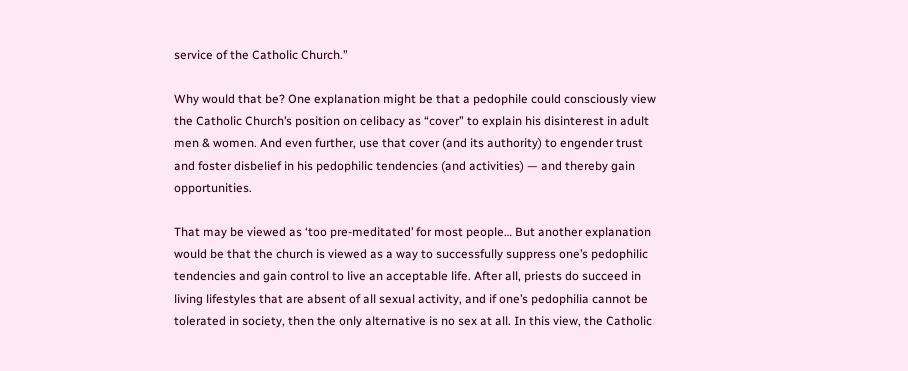service of the Catholic Church.”

Why would that be? One explanation might be that a pedophile could consciously view the Catholic Church’s position on celibacy as “cover” to explain his disinterest in adult men & women. And even further, use that cover (and its authority) to engender trust and foster disbelief in his pedophilic tendencies (and activities) — and thereby gain opportunities.

That may be viewed as ‘too pre-meditated’ for most people… But another explanation would be that the church is viewed as a way to successfully suppress one’s pedophilic tendencies and gain control to live an acceptable life. After all, priests do succeed in living lifestyles that are absent of all sexual activity, and if one’s pedophilia cannot be tolerated in society, then the only alternative is no sex at all. In this view, the Catholic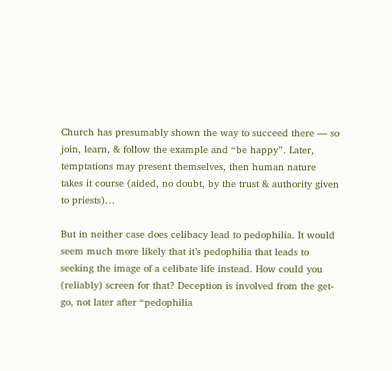Church has presumably shown the way to succeed there — so join, learn, & follow the example and “be happy”. Later, temptations may present themselves, then human nature takes it course (aided, no doubt, by the trust & authority given to priests)…

But in neither case does celibacy lead to pedophilia. It would seem much more likely that it’s pedophilia that leads to seeking the image of a celibate life instead. How could you (reliably) screen for that? Deception is involved from the get-go, not later after “pedophilia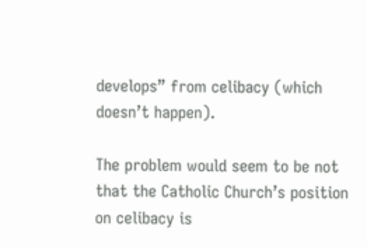develops” from celibacy (which doesn’t happen).

The problem would seem to be not that the Catholic Church’s position on celibacy is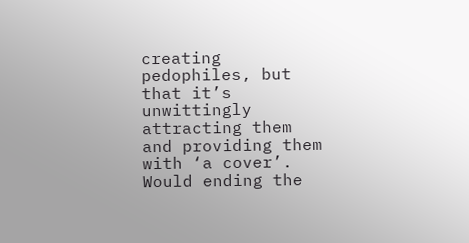creating pedophiles, but that it’s unwittingly attracting them and providing them with ‘a cover’. Would ending the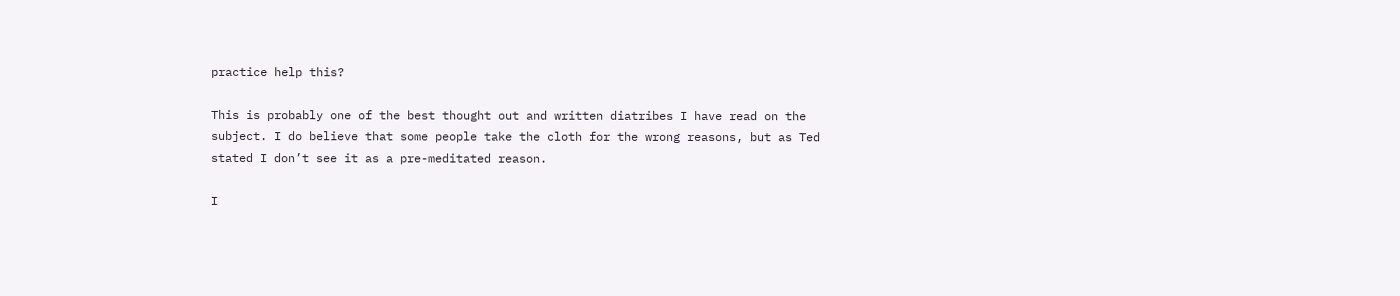practice help this?

This is probably one of the best thought out and written diatribes I have read on the subject. I do believe that some people take the cloth for the wrong reasons, but as Ted stated I don’t see it as a pre-meditated reason.

I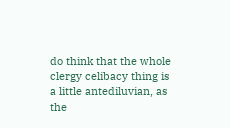do think that the whole clergy celibacy thing is a little antediluvian, as the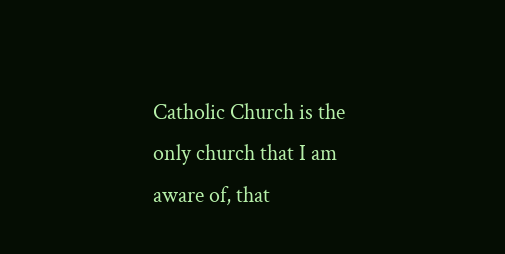Catholic Church is the only church that I am aware of, that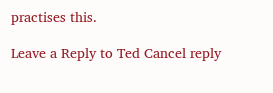practises this.

Leave a Reply to Ted Cancel reply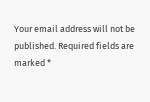Your email address will not be published. Required fields are marked *